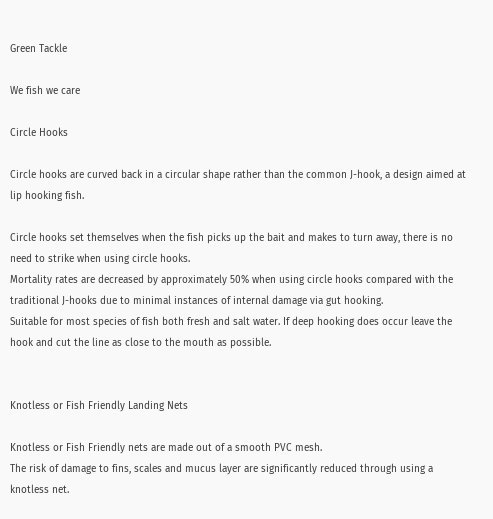Green Tackle

We fish we care

Circle Hooks

Circle hooks are curved back in a circular shape rather than the common J-hook, a design aimed at lip hooking fish.

Circle hooks set themselves when the fish picks up the bait and makes to turn away, there is no need to strike when using circle hooks.
Mortality rates are decreased by approximately 50% when using circle hooks compared with the traditional J-hooks due to minimal instances of internal damage via gut hooking.
Suitable for most species of fish both fresh and salt water. If deep hooking does occur leave the hook and cut the line as close to the mouth as possible.


Knotless or Fish Friendly Landing Nets

Knotless or Fish Friendly nets are made out of a smooth PVC mesh.
The risk of damage to fins, scales and mucus layer are significantly reduced through using a knotless net.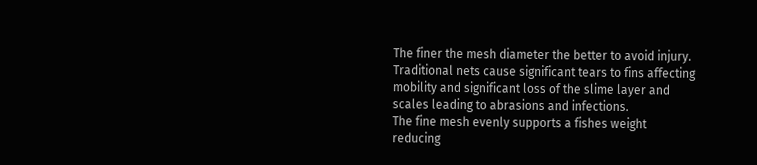The finer the mesh diameter the better to avoid injury.
Traditional nets cause significant tears to fins affecting mobility and significant loss of the slime layer and scales leading to abrasions and infections.
The fine mesh evenly supports a fishes weight reducing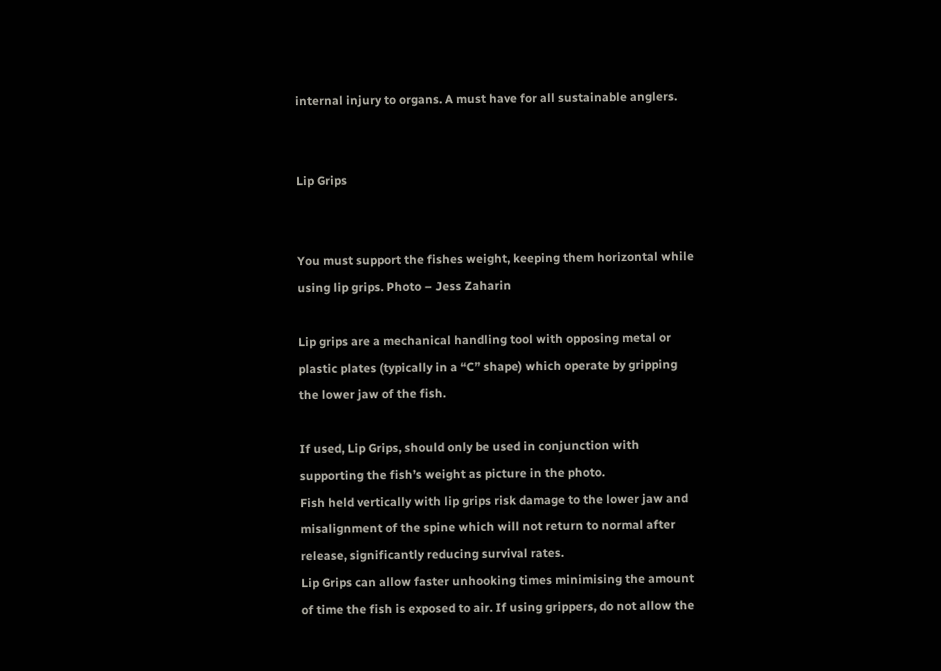internal injury to organs. A must have for all sustainable anglers.


Lip Grips


You must support the fishes weight, keeping them horizontal while using lip grips. Photo – Jess Zaharin

Lip grips are a mechanical handling tool with opposing metal or plastic plates (typically in a “C” shape) which operate by gripping the lower jaw of the fish.

If used, Lip Grips, should only be used in conjunction with supporting the fish’s weight as picture in the photo.
Fish held vertically with lip grips risk damage to the lower jaw and misalignment of the spine which will not return to normal after release, significantly reducing survival rates.
Lip Grips can allow faster unhooking times minimising the amount of time the fish is exposed to air. If using grippers, do not allow the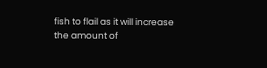fish to flail as it will increase the amount of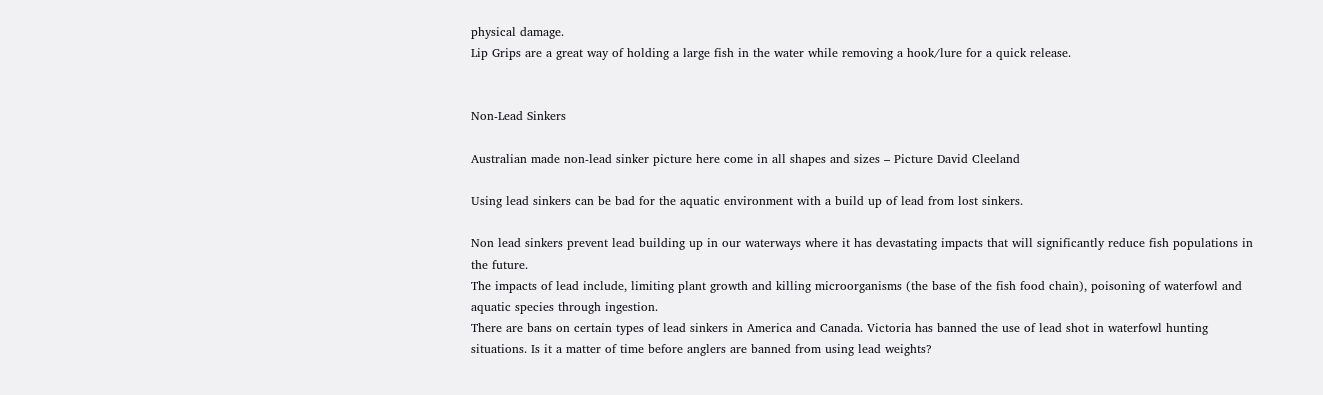physical damage.
Lip Grips are a great way of holding a large fish in the water while removing a hook/lure for a quick release.


Non-Lead Sinkers

Australian made non-lead sinker picture here come in all shapes and sizes – Picture David Cleeland

Using lead sinkers can be bad for the aquatic environment with a build up of lead from lost sinkers.

Non lead sinkers prevent lead building up in our waterways where it has devastating impacts that will significantly reduce fish populations in the future.
The impacts of lead include, limiting plant growth and killing microorganisms (the base of the fish food chain), poisoning of waterfowl and aquatic species through ingestion.
There are bans on certain types of lead sinkers in America and Canada. Victoria has banned the use of lead shot in waterfowl hunting situations. Is it a matter of time before anglers are banned from using lead weights?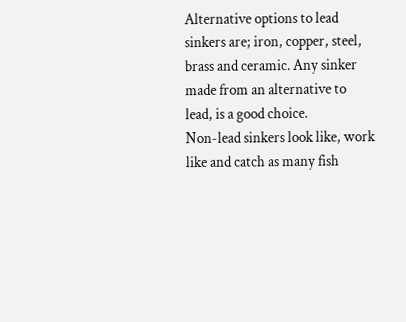Alternative options to lead sinkers are; iron, copper, steel, brass and ceramic. Any sinker made from an alternative to lead, is a good choice.
Non-lead sinkers look like, work like and catch as many fish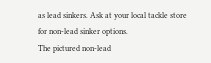as lead sinkers. Ask at your local tackle store for non-lead sinker options.
The pictured non-lead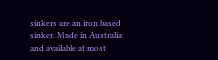sinkers are an iron based sinker. Made in Australia and available at most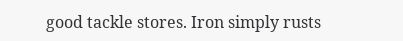good tackle stores. Iron simply rusts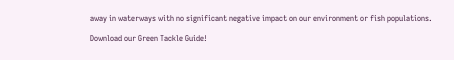away in waterways with no significant negative impact on our environment or fish populations.

Download our Green Tackle Guide!